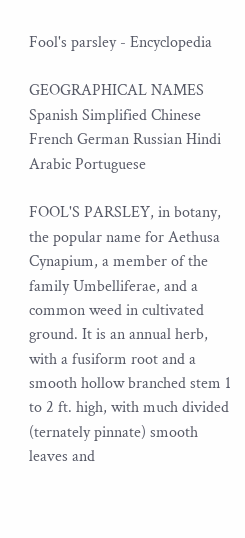Fool's parsley - Encyclopedia

GEOGRAPHICAL NAMES Spanish Simplified Chinese French German Russian Hindi Arabic Portuguese

FOOL'S PARSLEY, in botany, the popular name for Aethusa Cynapium, a member of the family Umbelliferae, and a common weed in cultivated ground. It is an annual herb, with a fusiform root and a smooth hollow branched stem 1 to 2 ft. high, with much divided (ternately pinnate) smooth leaves and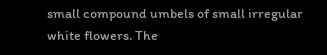small compound umbels of small irregular white flowers. The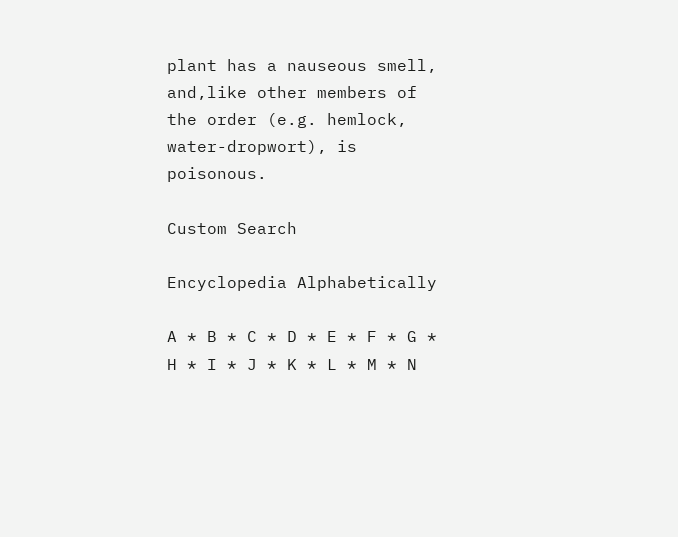plant has a nauseous smell, and,like other members of the order (e.g. hemlock, water-dropwort), is poisonous.

Custom Search

Encyclopedia Alphabetically

A * B * C * D * E * F * G * H * I * J * K * L * M * N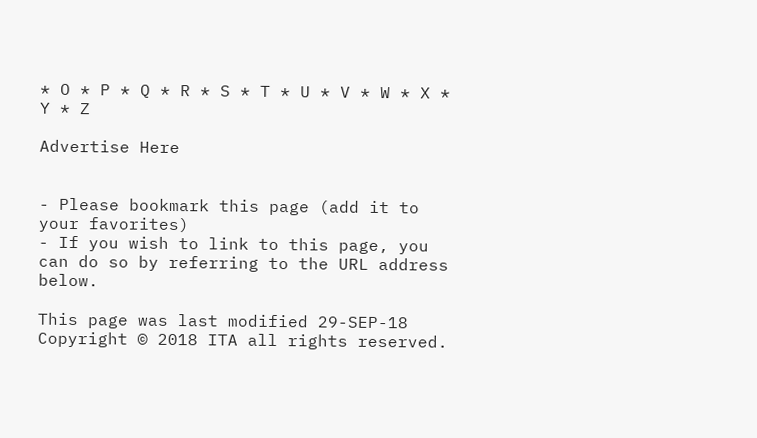* O * P * Q * R * S * T * U * V * W * X * Y * Z

Advertise Here


- Please bookmark this page (add it to your favorites)
- If you wish to link to this page, you can do so by referring to the URL address below.

This page was last modified 29-SEP-18
Copyright © 2018 ITA all rights reserved.